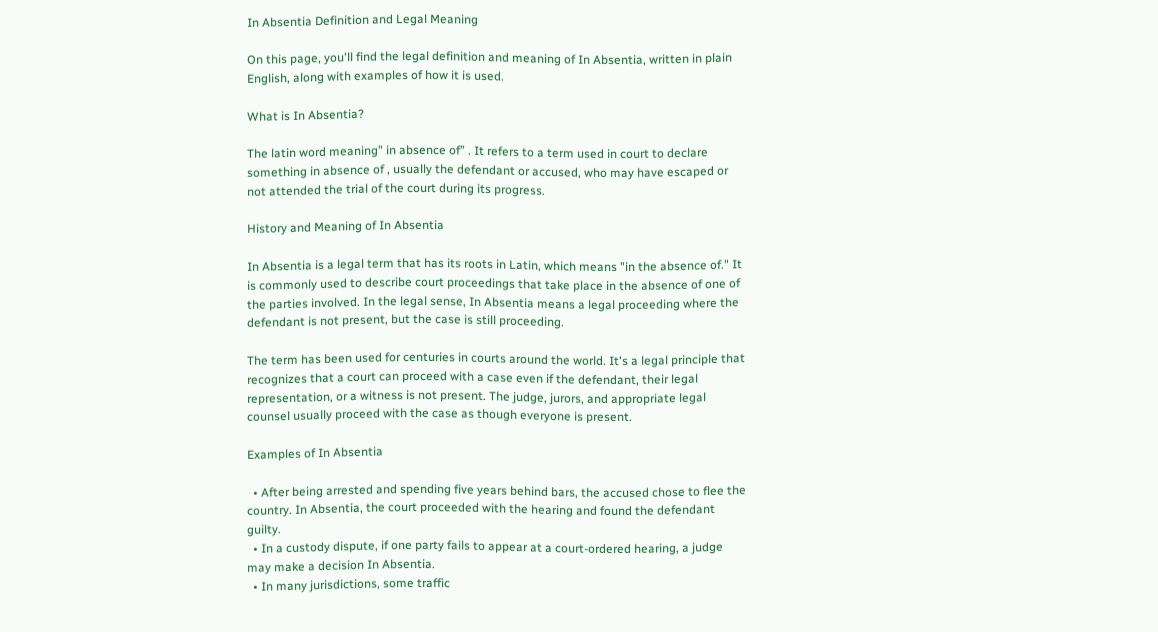In Absentia Definition and Legal Meaning

On this page, you'll find the legal definition and meaning of In Absentia, written in plain English, along with examples of how it is used.

What is In Absentia?

The latin word meaning” in absence of” . It refers to a term used in court to declare something in absence of , usually the defendant or accused, who may have escaped or not attended the trial of the court during its progress.

History and Meaning of In Absentia

In Absentia is a legal term that has its roots in Latin, which means "in the absence of." It is commonly used to describe court proceedings that take place in the absence of one of the parties involved. In the legal sense, In Absentia means a legal proceeding where the defendant is not present, but the case is still proceeding.

The term has been used for centuries in courts around the world. It's a legal principle that recognizes that a court can proceed with a case even if the defendant, their legal representation, or a witness is not present. The judge, jurors, and appropriate legal counsel usually proceed with the case as though everyone is present.

Examples of In Absentia

  • After being arrested and spending five years behind bars, the accused chose to flee the country. In Absentia, the court proceeded with the hearing and found the defendant guilty.
  • In a custody dispute, if one party fails to appear at a court-ordered hearing, a judge may make a decision In Absentia.
  • In many jurisdictions, some traffic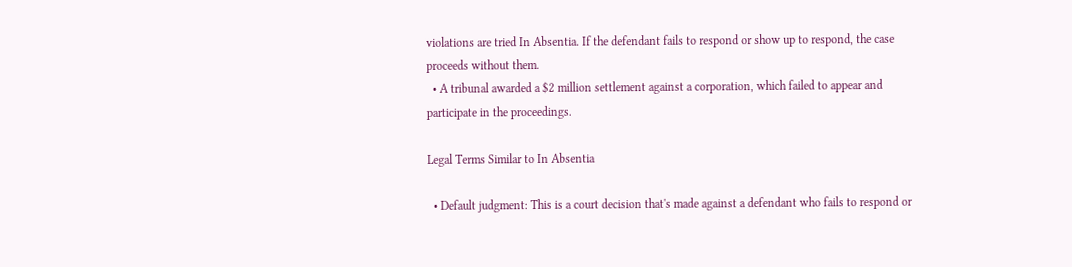violations are tried In Absentia. If the defendant fails to respond or show up to respond, the case proceeds without them.
  • A tribunal awarded a $2 million settlement against a corporation, which failed to appear and participate in the proceedings.

Legal Terms Similar to In Absentia

  • Default judgment: This is a court decision that's made against a defendant who fails to respond or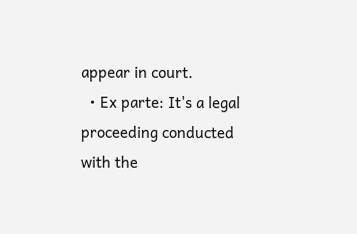appear in court.
  • Ex parte: It's a legal proceeding conducted with the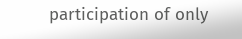participation of only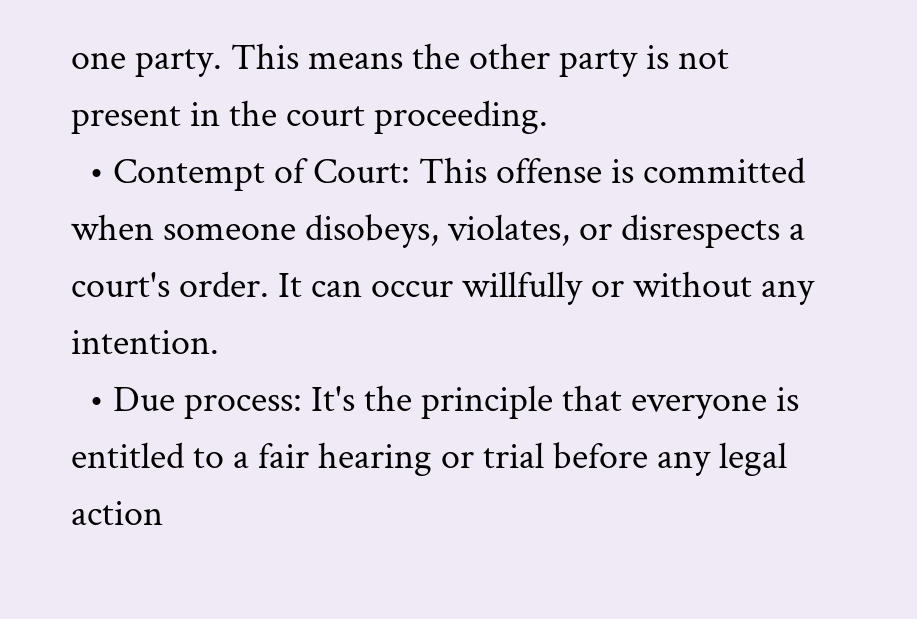one party. This means the other party is not present in the court proceeding.
  • Contempt of Court: This offense is committed when someone disobeys, violates, or disrespects a court's order. It can occur willfully or without any intention.
  • Due process: It's the principle that everyone is entitled to a fair hearing or trial before any legal action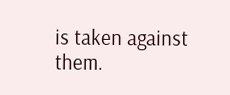is taken against them.